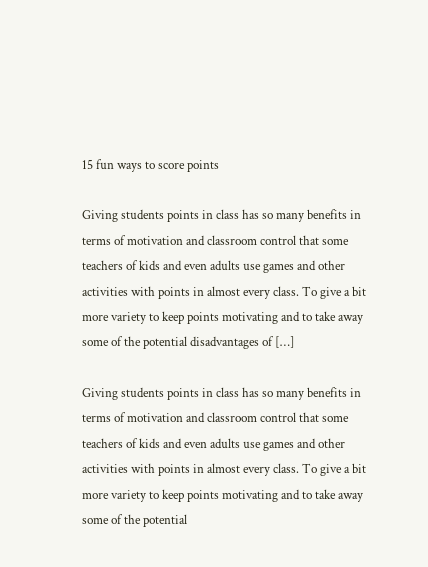15 fun ways to score points

Giving students points in class has so many benefits in terms of motivation and classroom control that some teachers of kids and even adults use games and other activities with points in almost every class. To give a bit more variety to keep points motivating and to take away some of the potential disadvantages of […]

Giving students points in class has so many benefits in terms of motivation and classroom control that some teachers of kids and even adults use games and other activities with points in almost every class. To give a bit more variety to keep points motivating and to take away some of the potential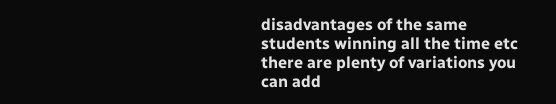disadvantages of the same students winning all the time etc there are plenty of variations you can add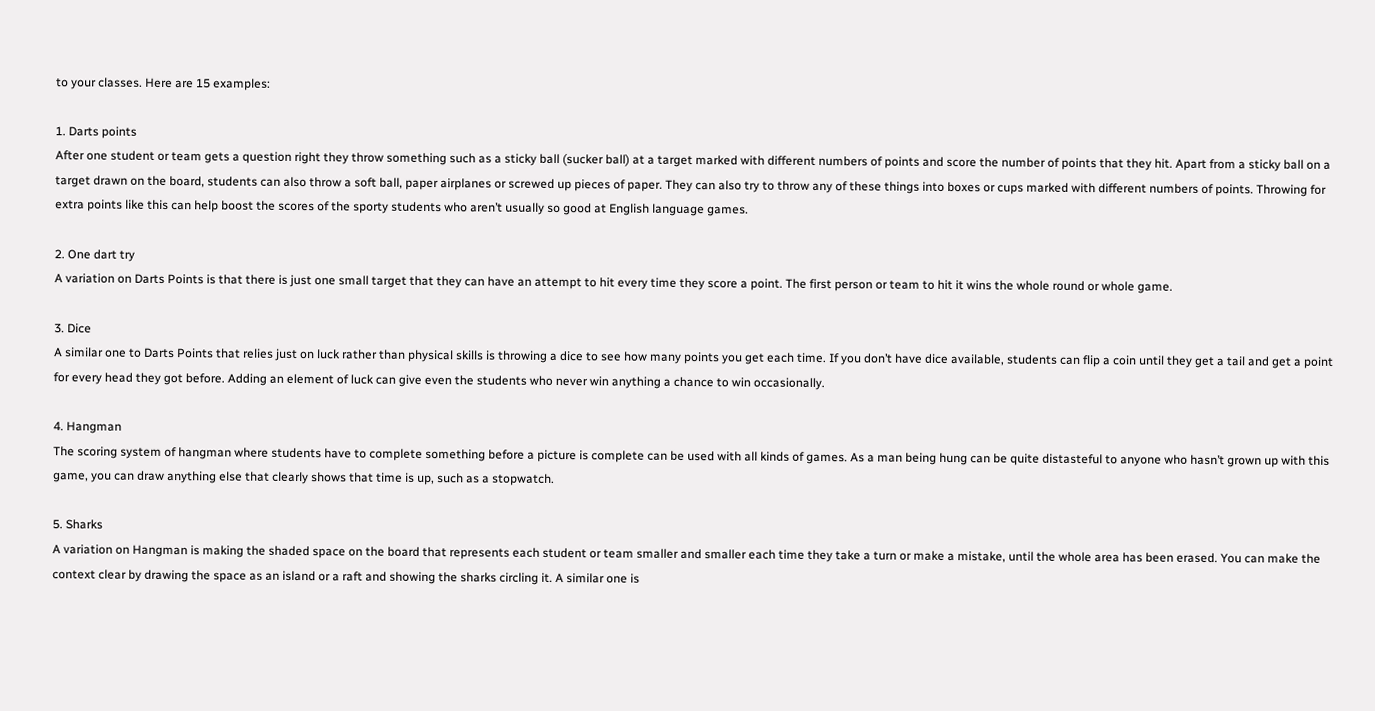to your classes. Here are 15 examples:

1. Darts points
After one student or team gets a question right they throw something such as a sticky ball (sucker ball) at a target marked with different numbers of points and score the number of points that they hit. Apart from a sticky ball on a target drawn on the board, students can also throw a soft ball, paper airplanes or screwed up pieces of paper. They can also try to throw any of these things into boxes or cups marked with different numbers of points. Throwing for extra points like this can help boost the scores of the sporty students who aren’t usually so good at English language games.

2. One dart try
A variation on Darts Points is that there is just one small target that they can have an attempt to hit every time they score a point. The first person or team to hit it wins the whole round or whole game.

3. Dice
A similar one to Darts Points that relies just on luck rather than physical skills is throwing a dice to see how many points you get each time. If you don’t have dice available, students can flip a coin until they get a tail and get a point for every head they got before. Adding an element of luck can give even the students who never win anything a chance to win occasionally.

4. Hangman
The scoring system of hangman where students have to complete something before a picture is complete can be used with all kinds of games. As a man being hung can be quite distasteful to anyone who hasn’t grown up with this game, you can draw anything else that clearly shows that time is up, such as a stopwatch.

5. Sharks
A variation on Hangman is making the shaded space on the board that represents each student or team smaller and smaller each time they take a turn or make a mistake, until the whole area has been erased. You can make the context clear by drawing the space as an island or a raft and showing the sharks circling it. A similar one is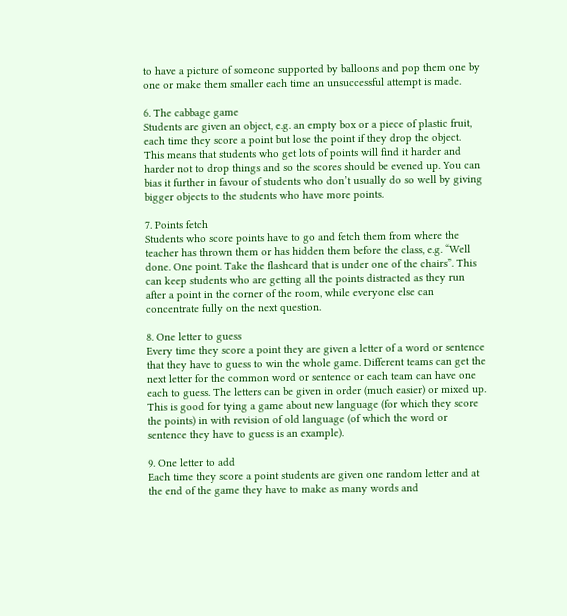to have a picture of someone supported by balloons and pop them one by one or make them smaller each time an unsuccessful attempt is made.

6. The cabbage game
Students are given an object, e.g. an empty box or a piece of plastic fruit, each time they score a point but lose the point if they drop the object. This means that students who get lots of points will find it harder and harder not to drop things and so the scores should be evened up. You can bias it further in favour of students who don’t usually do so well by giving bigger objects to the students who have more points.

7. Points fetch
Students who score points have to go and fetch them from where the teacher has thrown them or has hidden them before the class, e.g. “Well done. One point. Take the flashcard that is under one of the chairs”. This can keep students who are getting all the points distracted as they run after a point in the corner of the room, while everyone else can concentrate fully on the next question.

8. One letter to guess
Every time they score a point they are given a letter of a word or sentence that they have to guess to win the whole game. Different teams can get the next letter for the common word or sentence or each team can have one each to guess. The letters can be given in order (much easier) or mixed up. This is good for tying a game about new language (for which they score the points) in with revision of old language (of which the word or sentence they have to guess is an example).

9. One letter to add
Each time they score a point students are given one random letter and at the end of the game they have to make as many words and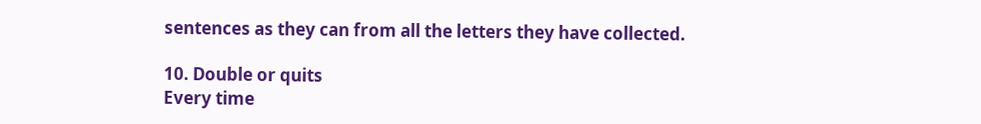sentences as they can from all the letters they have collected.

10. Double or quits
Every time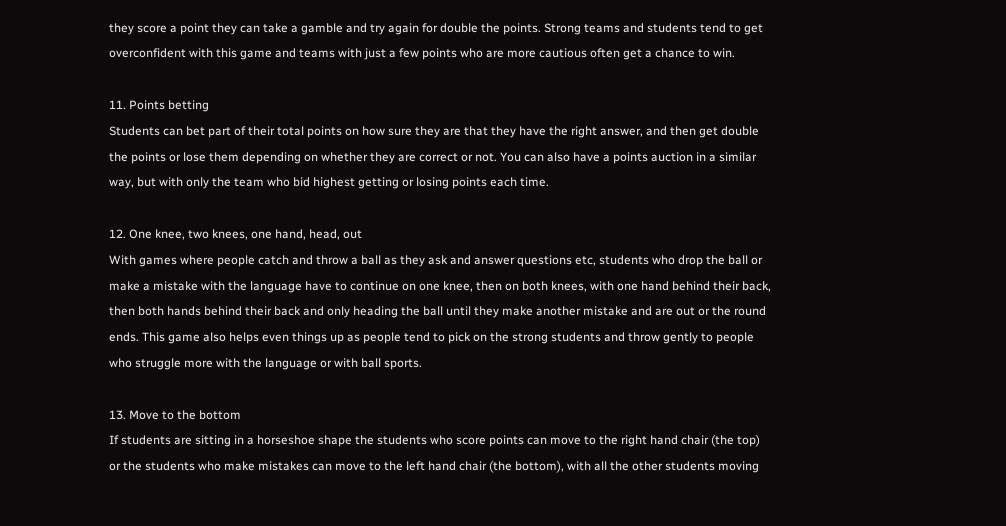they score a point they can take a gamble and try again for double the points. Strong teams and students tend to get overconfident with this game and teams with just a few points who are more cautious often get a chance to win.

11. Points betting
Students can bet part of their total points on how sure they are that they have the right answer, and then get double the points or lose them depending on whether they are correct or not. You can also have a points auction in a similar way, but with only the team who bid highest getting or losing points each time.

12. One knee, two knees, one hand, head, out
With games where people catch and throw a ball as they ask and answer questions etc, students who drop the ball or make a mistake with the language have to continue on one knee, then on both knees, with one hand behind their back, then both hands behind their back and only heading the ball until they make another mistake and are out or the round ends. This game also helps even things up as people tend to pick on the strong students and throw gently to people who struggle more with the language or with ball sports.

13. Move to the bottom
If students are sitting in a horseshoe shape the students who score points can move to the right hand chair (the top) or the students who make mistakes can move to the left hand chair (the bottom), with all the other students moving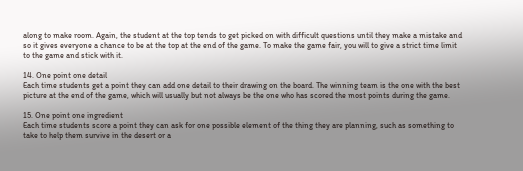along to make room. Again, the student at the top tends to get picked on with difficult questions until they make a mistake and so it gives everyone a chance to be at the top at the end of the game. To make the game fair, you will to give a strict time limit to the game and stick with it.

14. One point one detail
Each time students get a point they can add one detail to their drawing on the board. The winning team is the one with the best picture at the end of the game, which will usually but not always be the one who has scored the most points during the game.

15. One point one ingredient
Each time students score a point they can ask for one possible element of the thing they are planning, such as something to take to help them survive in the desert or a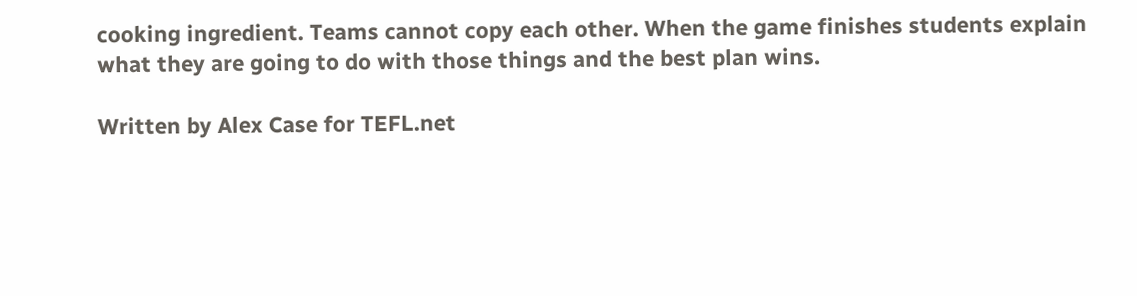cooking ingredient. Teams cannot copy each other. When the game finishes students explain what they are going to do with those things and the best plan wins.

Written by Alex Case for TEFL.net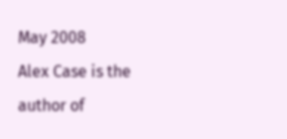May 2008
Alex Case is the author of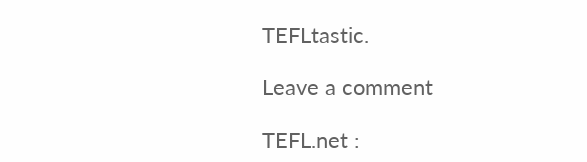TEFLtastic.

Leave a comment

TEFL.net :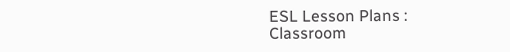ESL Lesson Plans : Classroom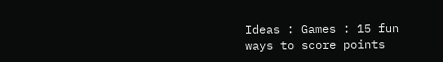Ideas : Games : 15 fun ways to score points